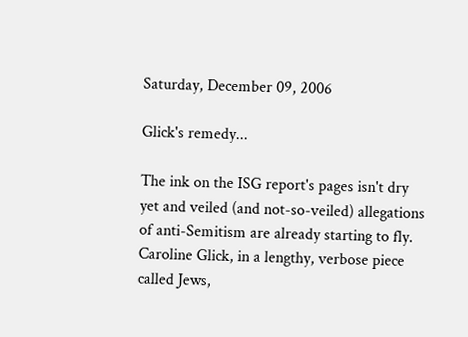Saturday, December 09, 2006

Glick's remedy...

The ink on the ISG report's pages isn't dry yet and veiled (and not-so-veiled) allegations of anti-Semitism are already starting to fly. Caroline Glick, in a lengthy, verbose piece called Jews,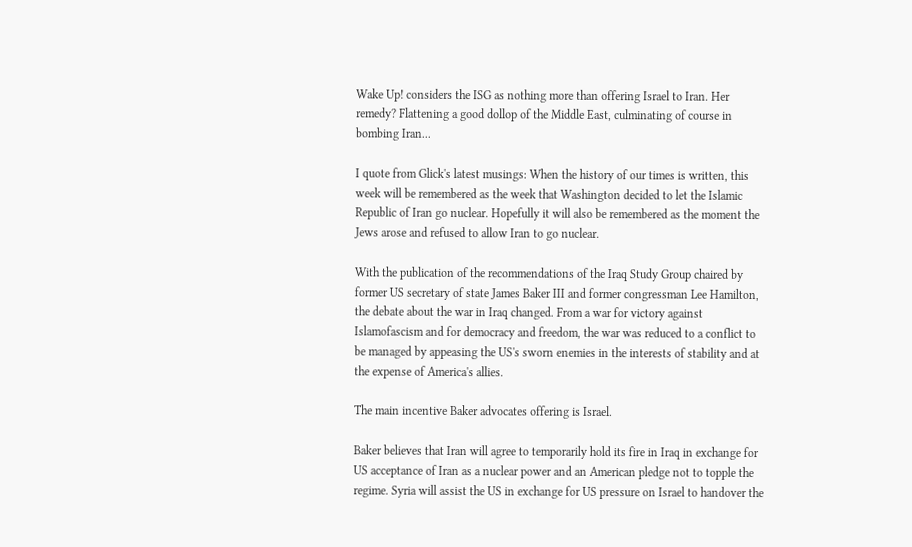Wake Up! considers the ISG as nothing more than offering Israel to Iran. Her remedy? Flattening a good dollop of the Middle East, culminating of course in bombing Iran...

I quote from Glick's latest musings: When the history of our times is written, this week will be remembered as the week that Washington decided to let the Islamic Republic of Iran go nuclear. Hopefully it will also be remembered as the moment the Jews arose and refused to allow Iran to go nuclear.

With the publication of the recommendations of the Iraq Study Group chaired by former US secretary of state James Baker III and former congressman Lee Hamilton, the debate about the war in Iraq changed. From a war for victory against Islamofascism and for democracy and freedom, the war was reduced to a conflict to be managed by appeasing the US's sworn enemies in the interests of stability and at the expense of America's allies.

The main incentive Baker advocates offering is Israel.

Baker believes that Iran will agree to temporarily hold its fire in Iraq in exchange for US acceptance of Iran as a nuclear power and an American pledge not to topple the regime. Syria will assist the US in exchange for US pressure on Israel to handover the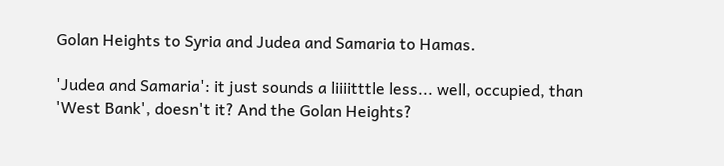Golan Heights to Syria and Judea and Samaria to Hamas.

'Judea and Samaria': it just sounds a liiiitttle less... well, occupied, than 'West Bank', doesn't it? And the Golan Heights?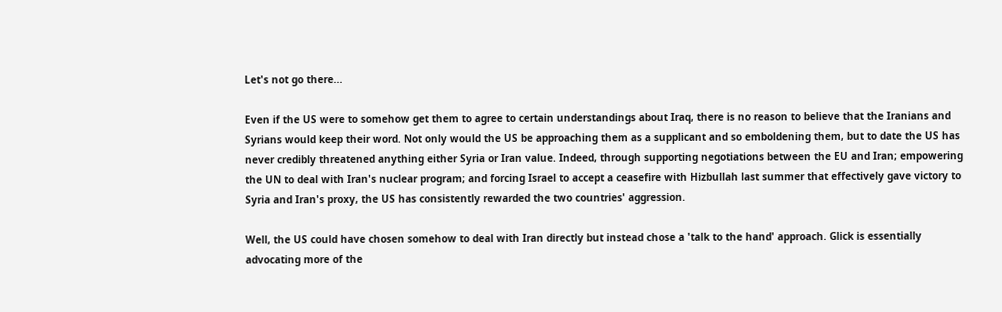Let's not go there...

Even if the US were to somehow get them to agree to certain understandings about Iraq, there is no reason to believe that the Iranians and Syrians would keep their word. Not only would the US be approaching them as a supplicant and so emboldening them, but to date the US has never credibly threatened anything either Syria or Iran value. Indeed, through supporting negotiations between the EU and Iran; empowering the UN to deal with Iran's nuclear program; and forcing Israel to accept a ceasefire with Hizbullah last summer that effectively gave victory to Syria and Iran's proxy, the US has consistently rewarded the two countries' aggression.

Well, the US could have chosen somehow to deal with Iran directly but instead chose a 'talk to the hand' approach. Glick is essentially advocating more of the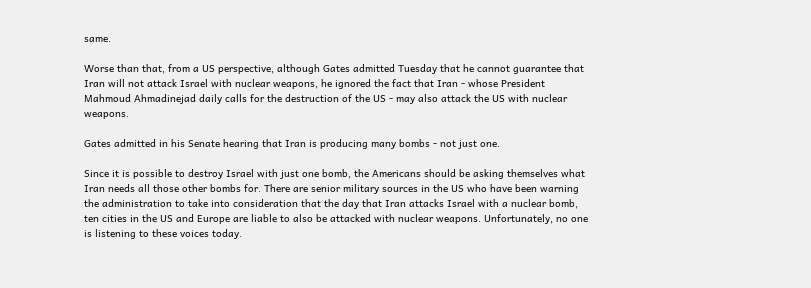same.

Worse than that, from a US perspective, although Gates admitted Tuesday that he cannot guarantee that Iran will not attack Israel with nuclear weapons, he ignored the fact that Iran - whose President Mahmoud Ahmadinejad daily calls for the destruction of the US - may also attack the US with nuclear weapons.

Gates admitted in his Senate hearing that Iran is producing many bombs - not just one.

Since it is possible to destroy Israel with just one bomb, the Americans should be asking themselves what Iran needs all those other bombs for. There are senior military sources in the US who have been warning the administration to take into consideration that the day that Iran attacks Israel with a nuclear bomb, ten cities in the US and Europe are liable to also be attacked with nuclear weapons. Unfortunately, no one is listening to these voices today.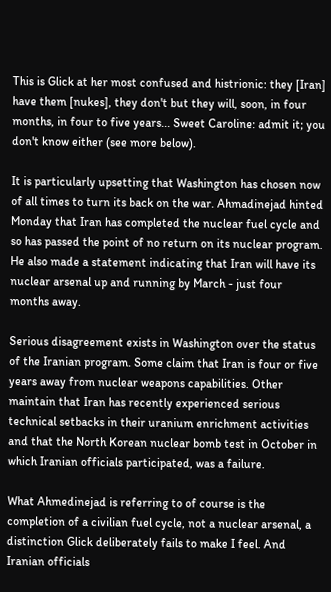This is Glick at her most confused and histrionic: they [Iran] have them [nukes], they don't but they will, soon, in four months, in four to five years... Sweet Caroline: admit it; you don't know either (see more below).

It is particularly upsetting that Washington has chosen now of all times to turn its back on the war. Ahmadinejad hinted Monday that Iran has completed the nuclear fuel cycle and so has passed the point of no return on its nuclear program. He also made a statement indicating that Iran will have its nuclear arsenal up and running by March - just four months away.

Serious disagreement exists in Washington over the status of the Iranian program. Some claim that Iran is four or five years away from nuclear weapons capabilities. Other maintain that Iran has recently experienced serious technical setbacks in their uranium enrichment activities and that the North Korean nuclear bomb test in October in which Iranian officials participated, was a failure.

What Ahmedinejad is referring to of course is the completion of a civilian fuel cycle, not a nuclear arsenal, a distinction Glick deliberately fails to make I feel. And Iranian officials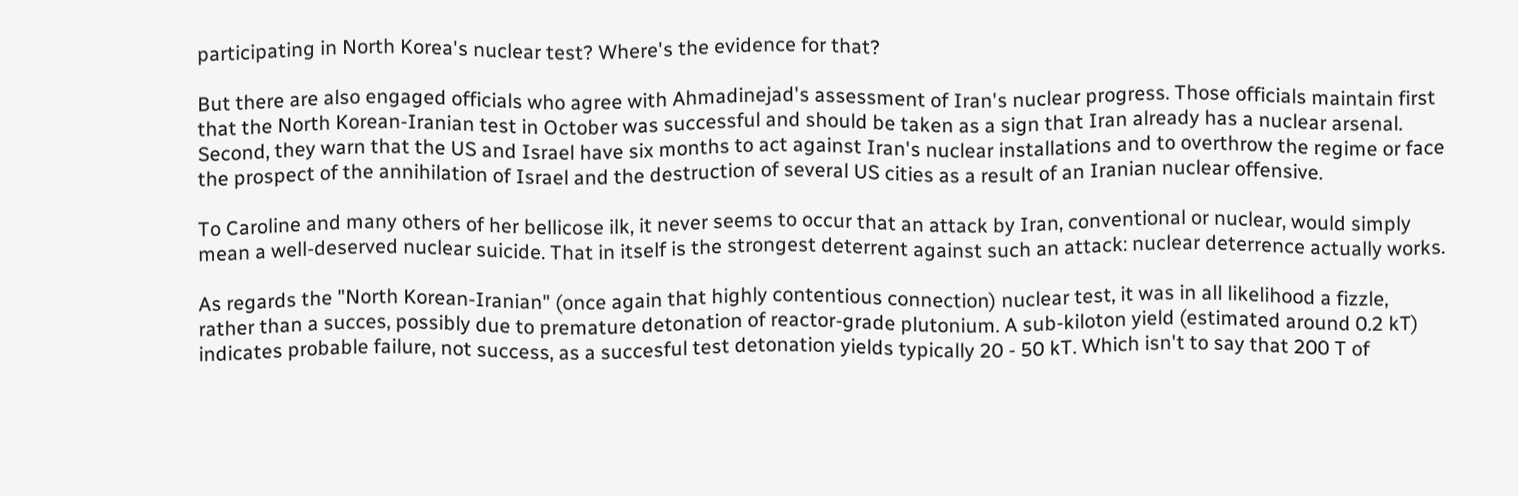participating in North Korea's nuclear test? Where's the evidence for that?

But there are also engaged officials who agree with Ahmadinejad's assessment of Iran's nuclear progress. Those officials maintain first that the North Korean-Iranian test in October was successful and should be taken as a sign that Iran already has a nuclear arsenal. Second, they warn that the US and Israel have six months to act against Iran's nuclear installations and to overthrow the regime or face the prospect of the annihilation of Israel and the destruction of several US cities as a result of an Iranian nuclear offensive.

To Caroline and many others of her bellicose ilk, it never seems to occur that an attack by Iran, conventional or nuclear, would simply mean a well-deserved nuclear suicide. That in itself is the strongest deterrent against such an attack: nuclear deterrence actually works.

As regards the "North Korean-Iranian" (once again that highly contentious connection) nuclear test, it was in all likelihood a fizzle, rather than a succes, possibly due to premature detonation of reactor-grade plutonium. A sub-kiloton yield (estimated around 0.2 kT) indicates probable failure, not success, as a succesful test detonation yields typically 20 - 50 kT. Which isn't to say that 200 T of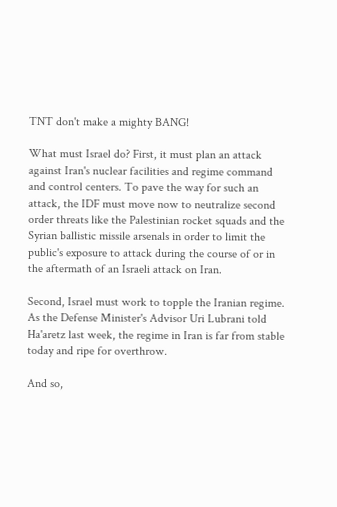TNT don't make a mighty BANG!

What must Israel do? First, it must plan an attack against Iran's nuclear facilities and regime command and control centers. To pave the way for such an attack, the IDF must move now to neutralize second order threats like the Palestinian rocket squads and the Syrian ballistic missile arsenals in order to limit the public's exposure to attack during the course of or in the aftermath of an Israeli attack on Iran.

Second, Israel must work to topple the Iranian regime. As the Defense Minister's Advisor Uri Lubrani told Ha'aretz last week, the regime in Iran is far from stable today and ripe for overthrow.

And so,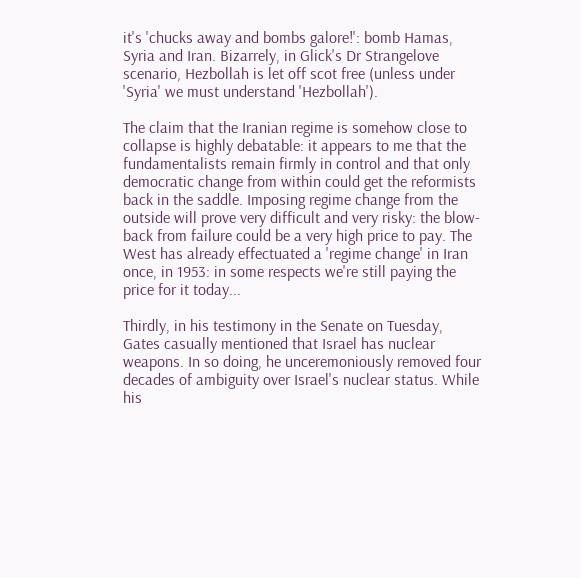it's 'chucks away and bombs galore!': bomb Hamas, Syria and Iran. Bizarrely, in Glick's Dr Strangelove scenario, Hezbollah is let off scot free (unless under 'Syria' we must understand 'Hezbollah').

The claim that the Iranian regime is somehow close to collapse is highly debatable: it appears to me that the fundamentalists remain firmly in control and that only democratic change from within could get the reformists back in the saddle. Imposing regime change from the outside will prove very difficult and very risky: the blow-back from failure could be a very high price to pay. The West has already effectuated a 'regime change' in Iran once, in 1953: in some respects we're still paying the price for it today...

Thirdly, in his testimony in the Senate on Tuesday, Gates casually mentioned that Israel has nuclear weapons. In so doing, he unceremoniously removed four decades of ambiguity over Israel's nuclear status. While his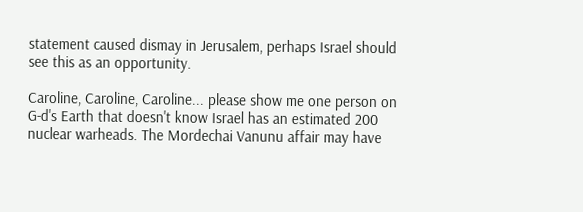statement caused dismay in Jerusalem, perhaps Israel should see this as an opportunity.

Caroline, Caroline, Caroline... please show me one person on G-d's Earth that doesn't know Israel has an estimated 200 nuclear warheads. The Mordechai Vanunu affair may have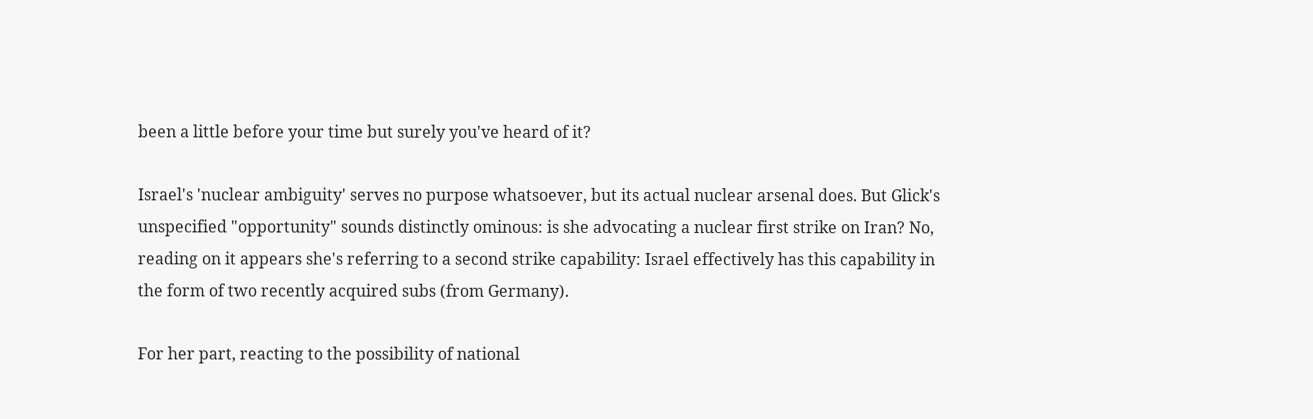been a little before your time but surely you've heard of it?

Israel's 'nuclear ambiguity' serves no purpose whatsoever, but its actual nuclear arsenal does. But Glick's unspecified "opportunity" sounds distinctly ominous: is she advocating a nuclear first strike on Iran? No, reading on it appears she's referring to a second strike capability: Israel effectively has this capability in the form of two recently acquired subs (from Germany).

For her part, reacting to the possibility of national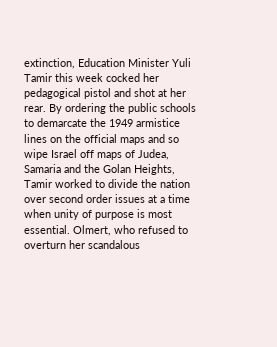extinction, Education Minister Yuli Tamir this week cocked her pedagogical pistol and shot at her rear. By ordering the public schools to demarcate the 1949 armistice lines on the official maps and so wipe Israel off maps of Judea, Samaria and the Golan Heights, Tamir worked to divide the nation over second order issues at a time when unity of purpose is most essential. Olmert, who refused to overturn her scandalous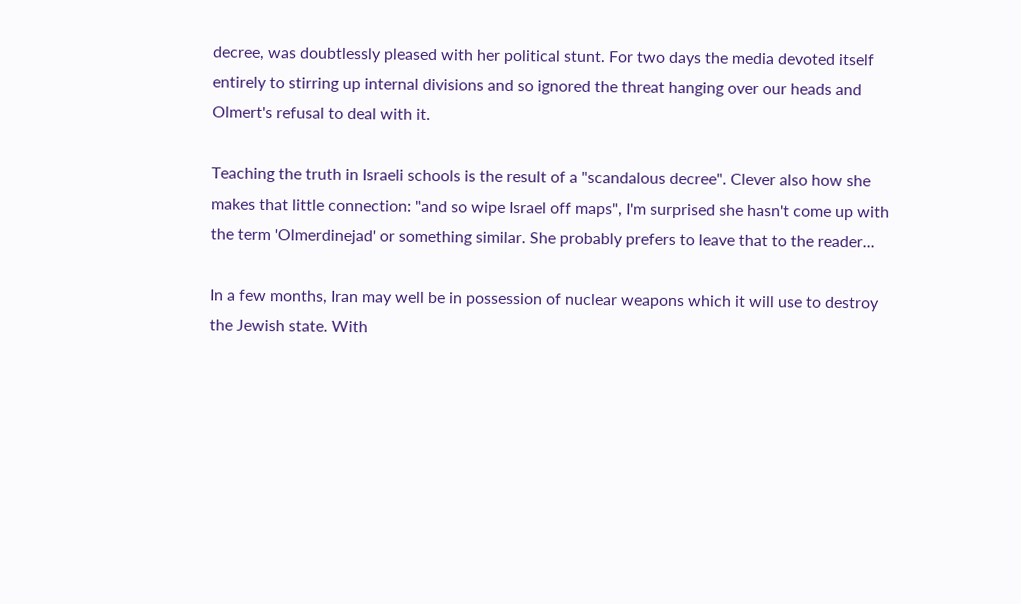decree, was doubtlessly pleased with her political stunt. For two days the media devoted itself entirely to stirring up internal divisions and so ignored the threat hanging over our heads and Olmert's refusal to deal with it.

Teaching the truth in Israeli schools is the result of a "scandalous decree". Clever also how she makes that little connection: "and so wipe Israel off maps", I'm surprised she hasn't come up with the term 'Olmerdinejad' or something similar. She probably prefers to leave that to the reader...

In a few months, Iran may well be in possession of nuclear weapons which it will use to destroy the Jewish state. With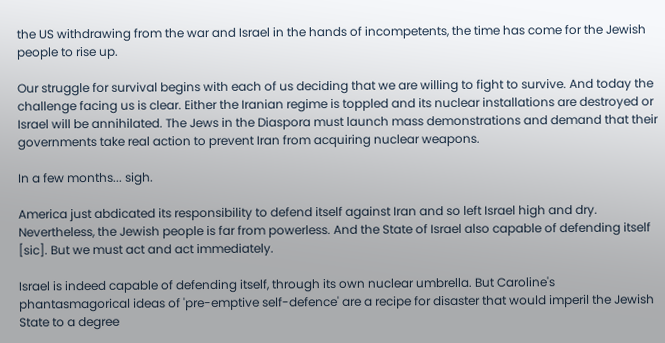the US withdrawing from the war and Israel in the hands of incompetents, the time has come for the Jewish people to rise up.

Our struggle for survival begins with each of us deciding that we are willing to fight to survive. And today the challenge facing us is clear. Either the Iranian regime is toppled and its nuclear installations are destroyed or Israel will be annihilated. The Jews in the Diaspora must launch mass demonstrations and demand that their governments take real action to prevent Iran from acquiring nuclear weapons.

In a few months... sigh.

America just abdicated its responsibility to defend itself against Iran and so left Israel high and dry. Nevertheless, the Jewish people is far from powerless. And the State of Israel also capable of defending itself [sic]. But we must act and act immediately.

Israel is indeed capable of defending itself, through its own nuclear umbrella. But Caroline's phantasmagorical ideas of 'pre-emptive self-defence' are a recipe for disaster that would imperil the Jewish State to a degree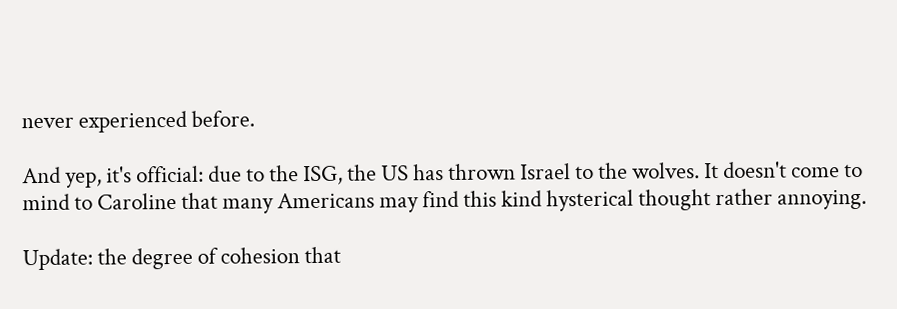never experienced before.

And yep, it's official: due to the ISG, the US has thrown Israel to the wolves. It doesn't come to mind to Caroline that many Americans may find this kind hysterical thought rather annoying.

Update: the degree of cohesion that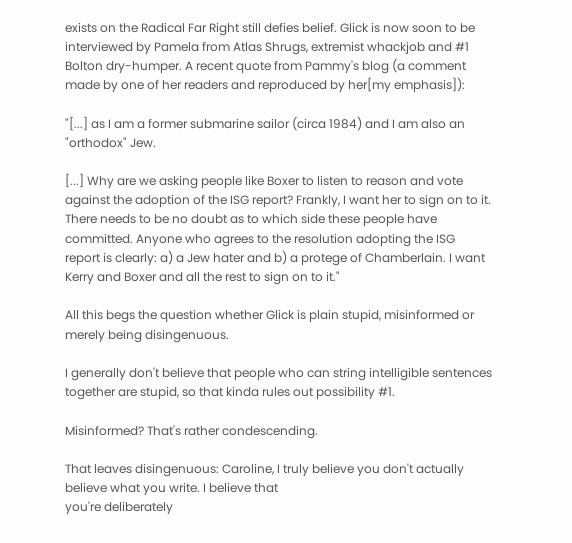exists on the Radical Far Right still defies belief. Glick is now soon to be interviewed by Pamela from Atlas Shrugs, extremist whackjob and #1 Bolton dry-humper. A recent quote from Pammy's blog (a comment made by one of her readers and reproduced by her[my emphasis]):

"[...] as I am a former submarine sailor (circa 1984) and I am also an "orthodox" Jew.

[...] Why are we asking people like Boxer to listen to reason and vote against the adoption of the ISG report? Frankly, I want her to sign on to it. There needs to be no doubt as to which side these people have committed. Anyone who agrees to the resolution adopting the ISG report is clearly: a) a Jew hater and b) a protege of Chamberlain. I want Kerry and Boxer and all the rest to sign on to it."

All this begs the question whether Glick is plain stupid, misinformed or merely being disingenuous.

I generally don't believe that people who can string intelligible sentences together are stupid, so that kinda rules out possibility #1.

Misinformed? That's rather condescending.

That leaves disingenuous: Caroline, I truly believe you don't actually believe what you write. I believe that
you're deliberately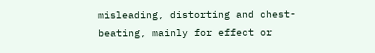misleading, distorting and chest-beating, mainly for effect or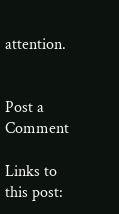attention.


Post a Comment

Links to this post: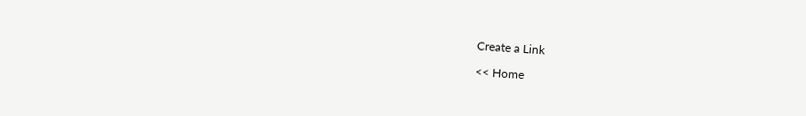Create a Link

<< Home